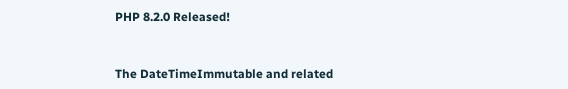PHP 8.2.0 Released!


The DateTimeImmutable and related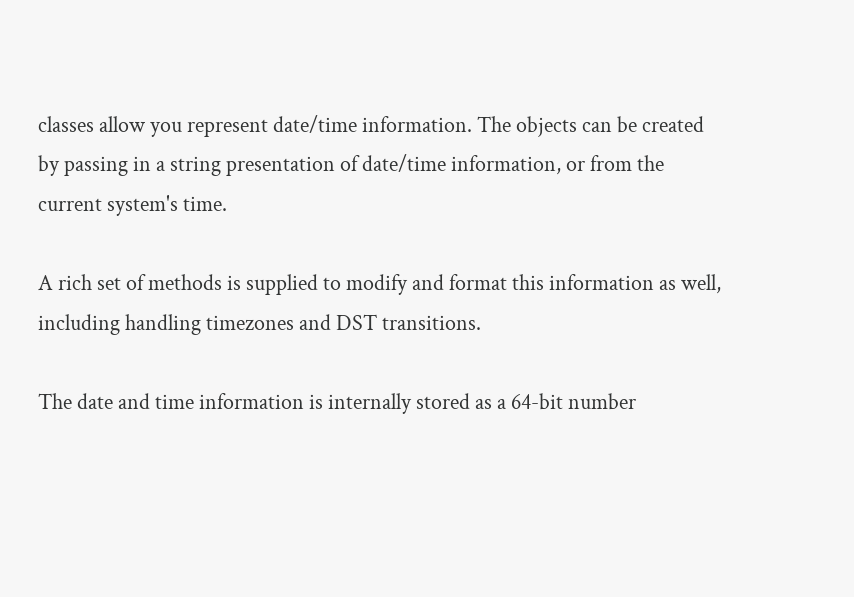classes allow you represent date/time information. The objects can be created by passing in a string presentation of date/time information, or from the current system's time.

A rich set of methods is supplied to modify and format this information as well, including handling timezones and DST transitions.

The date and time information is internally stored as a 64-bit number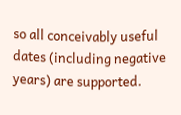so all conceivably useful dates (including negative years) are supported.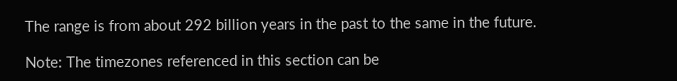The range is from about 292 billion years in the past to the same in the future.

Note: The timezones referenced in this section can be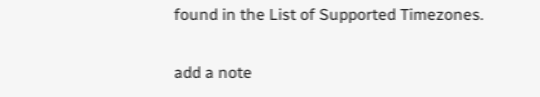found in the List of Supported Timezones.

add a note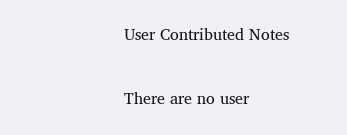User Contributed Notes

There are no user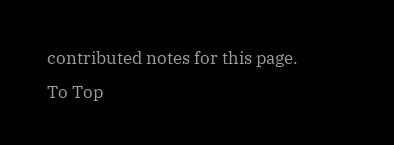contributed notes for this page.
To Top